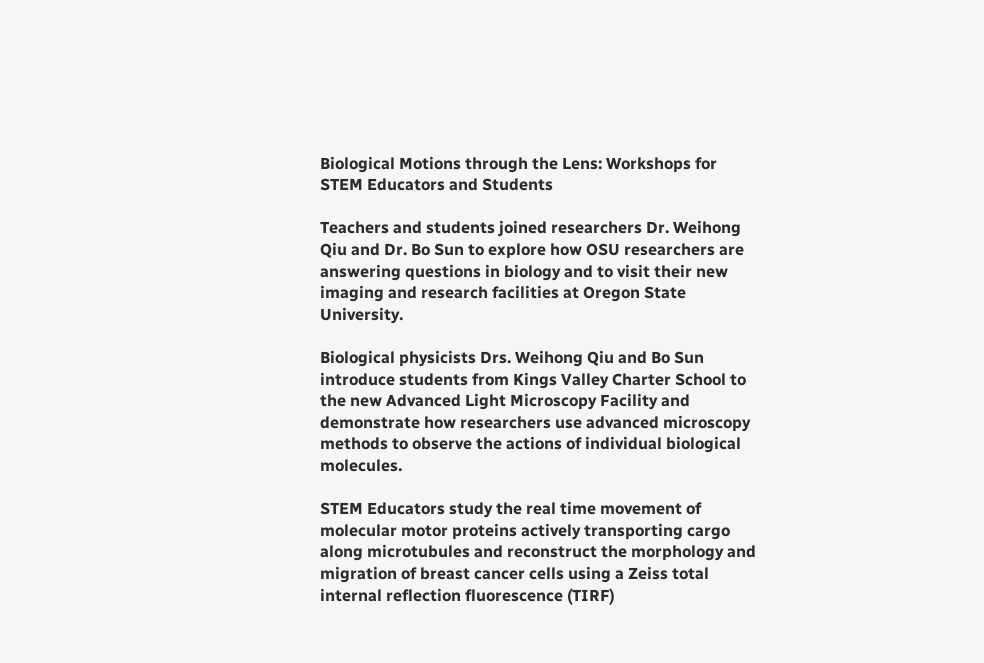Biological Motions through the Lens: Workshops for STEM Educators and Students

Teachers and students joined researchers Dr. Weihong Qiu and Dr. Bo Sun to explore how OSU researchers are answering questions in biology and to visit their new imaging and research facilities at Oregon State University.

Biological physicists Drs. Weihong Qiu and Bo Sun introduce students from Kings Valley Charter School to the new Advanced Light Microscopy Facility and demonstrate how researchers use advanced microscopy methods to observe the actions of individual biological molecules.

STEM Educators study the real time movement of molecular motor proteins actively transporting cargo along microtubules and reconstruct the morphology and migration of breast cancer cells using a Zeiss total internal reflection fluorescence (TIRF)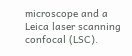microscope and a Leica laser scanning confocal (LSC).